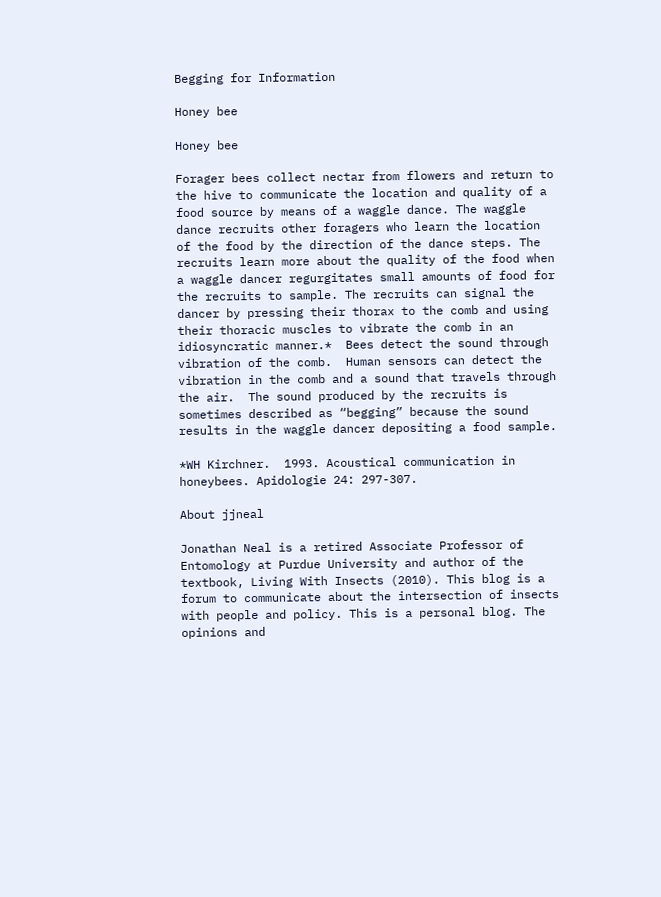Begging for Information

Honey bee

Honey bee

Forager bees collect nectar from flowers and return to the hive to communicate the location and quality of a food source by means of a waggle dance. The waggle dance recruits other foragers who learn the location of the food by the direction of the dance steps. The recruits learn more about the quality of the food when a waggle dancer regurgitates small amounts of food for the recruits to sample. The recruits can signal the dancer by pressing their thorax to the comb and using their thoracic muscles to vibrate the comb in an idiosyncratic manner.*  Bees detect the sound through vibration of the comb.  Human sensors can detect the vibration in the comb and a sound that travels through the air.  The sound produced by the recruits is sometimes described as “begging” because the sound results in the waggle dancer depositing a food sample.

*WH Kirchner.  1993. Acoustical communication in honeybees. Apidologie 24: 297-307.

About jjneal

Jonathan Neal is a retired Associate Professor of Entomology at Purdue University and author of the textbook, Living With Insects (2010). This blog is a forum to communicate about the intersection of insects with people and policy. This is a personal blog. The opinions and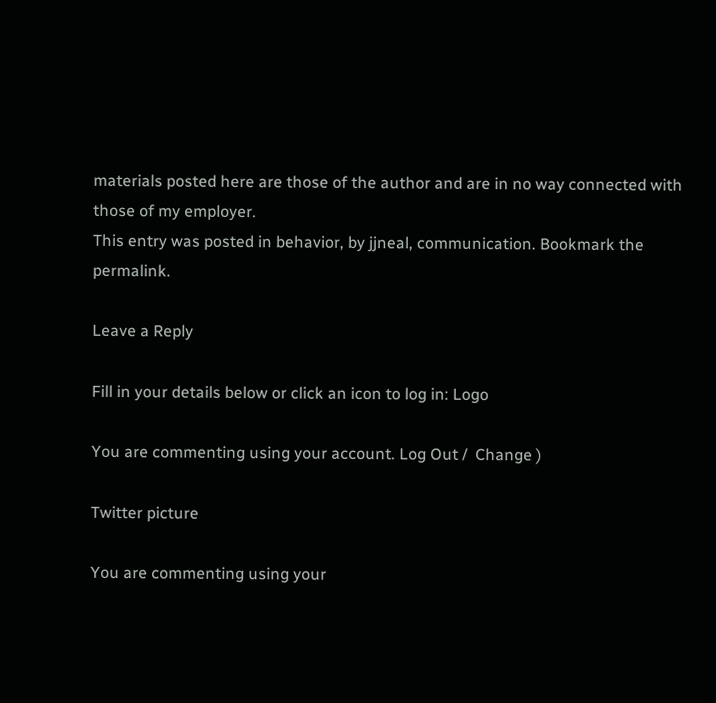materials posted here are those of the author and are in no way connected with those of my employer.
This entry was posted in behavior, by jjneal, communication. Bookmark the permalink.

Leave a Reply

Fill in your details below or click an icon to log in: Logo

You are commenting using your account. Log Out /  Change )

Twitter picture

You are commenting using your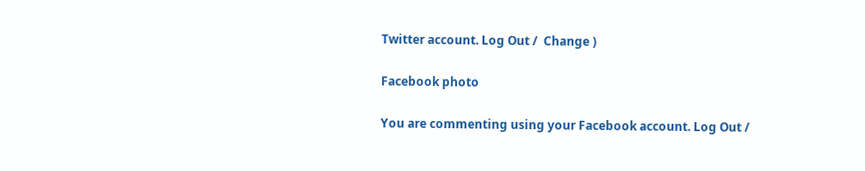Twitter account. Log Out /  Change )

Facebook photo

You are commenting using your Facebook account. Log Out /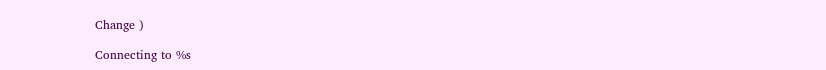Change )

Connecting to %s